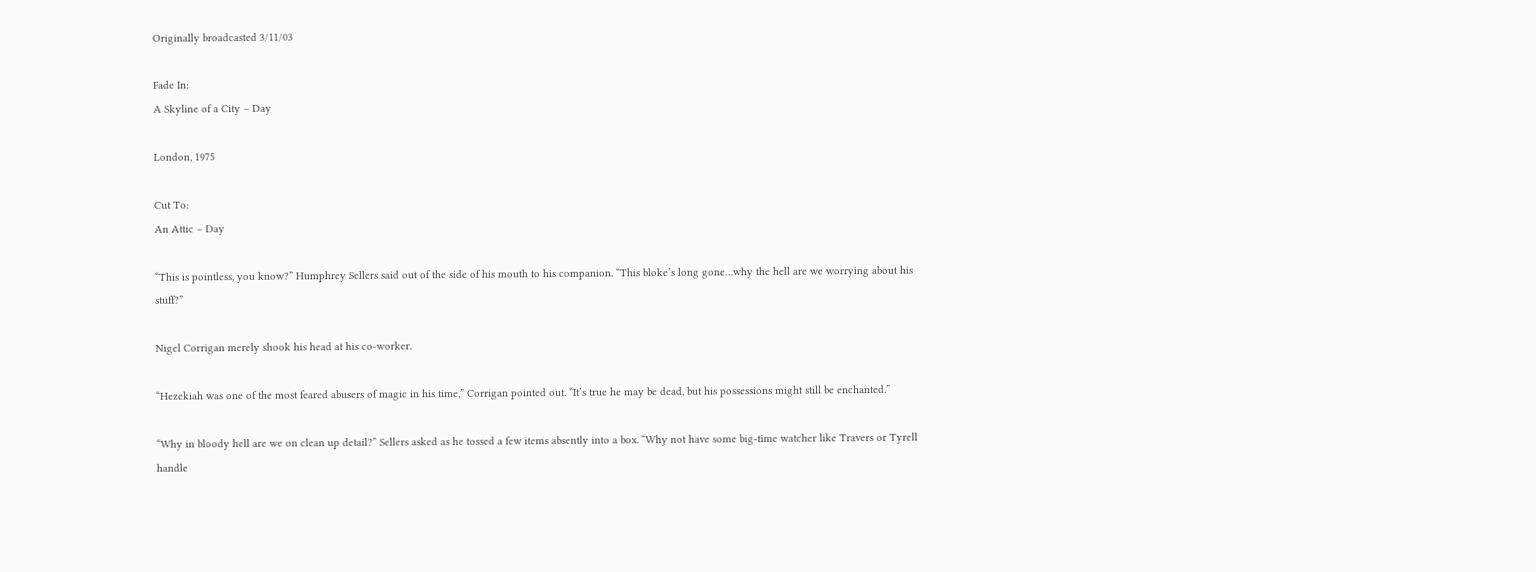Originally broadcasted 3/11/03

Fade In:
A Skyline of a City – Day

London, 1975

Cut To:
An Attic – Day

“This is pointless, you know?” Humphrey Sellers said out of the side of his mouth to his companion. “This bloke’s long gone…why the hell are we worrying about his stuff?”

Nigel Corrigan merely shook his head at his co-worker.

“Hezekiah was one of the most feared abusers of magic in his time,” Corrigan pointed out. “It’s true he may be dead, but his possessions might still be enchanted.”

“Why in bloody hell are we on clean up detail?” Sellers asked as he tossed a few items absently into a box. “Why not have some big-time watcher like Travers or Tyrell handle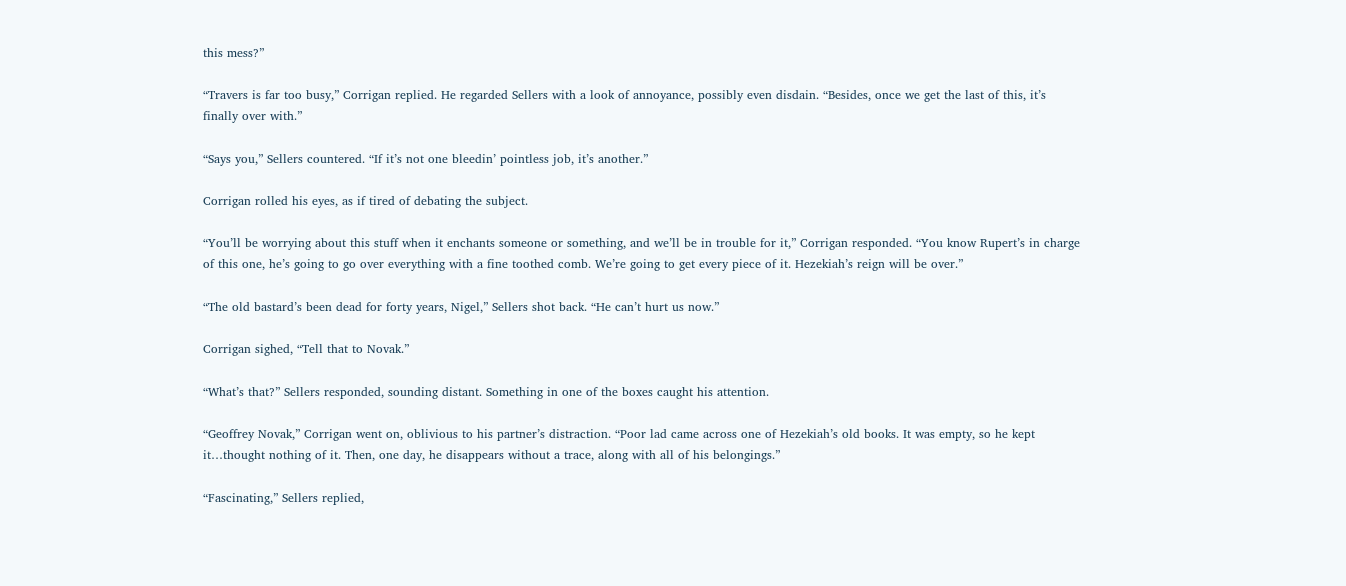this mess?”

“Travers is far too busy,” Corrigan replied. He regarded Sellers with a look of annoyance, possibly even disdain. “Besides, once we get the last of this, it’s finally over with.”

“Says you,” Sellers countered. “If it’s not one bleedin’ pointless job, it’s another.”

Corrigan rolled his eyes, as if tired of debating the subject.

“You’ll be worrying about this stuff when it enchants someone or something, and we’ll be in trouble for it,” Corrigan responded. “You know Rupert’s in charge of this one, he’s going to go over everything with a fine toothed comb. We’re going to get every piece of it. Hezekiah’s reign will be over.”

“The old bastard’s been dead for forty years, Nigel,” Sellers shot back. “He can’t hurt us now.”

Corrigan sighed, “Tell that to Novak.”

“What’s that?” Sellers responded, sounding distant. Something in one of the boxes caught his attention.

“Geoffrey Novak,” Corrigan went on, oblivious to his partner’s distraction. “Poor lad came across one of Hezekiah’s old books. It was empty, so he kept it…thought nothing of it. Then, one day, he disappears without a trace, along with all of his belongings.”

“Fascinating,” Sellers replied,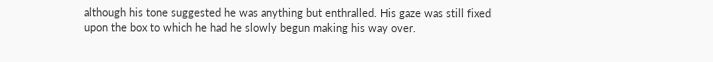although his tone suggested he was anything but enthralled. His gaze was still fixed upon the box to which he had he slowly begun making his way over.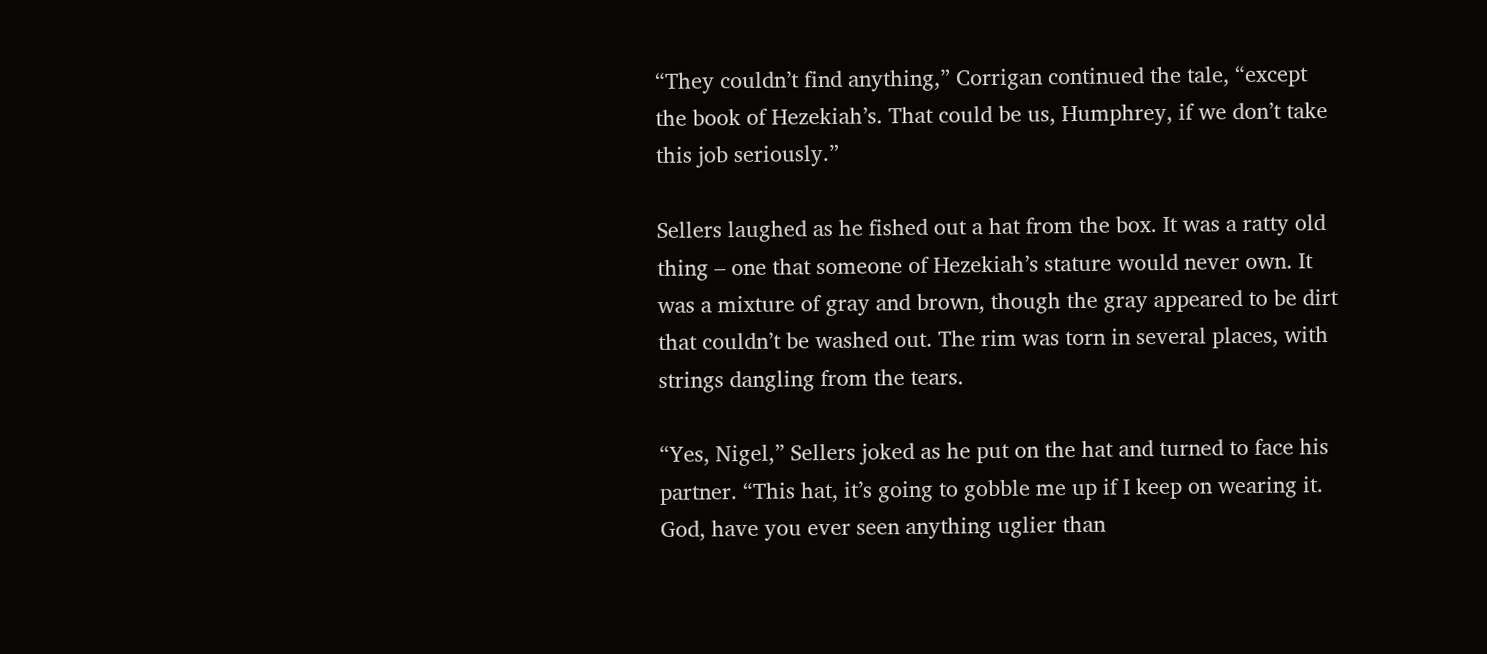“They couldn’t find anything,” Corrigan continued the tale, “except the book of Hezekiah’s. That could be us, Humphrey, if we don’t take this job seriously.”

Sellers laughed as he fished out a hat from the box. It was a ratty old thing – one that someone of Hezekiah’s stature would never own. It was a mixture of gray and brown, though the gray appeared to be dirt that couldn’t be washed out. The rim was torn in several places, with strings dangling from the tears.

“Yes, Nigel,” Sellers joked as he put on the hat and turned to face his partner. “This hat, it’s going to gobble me up if I keep on wearing it. God, have you ever seen anything uglier than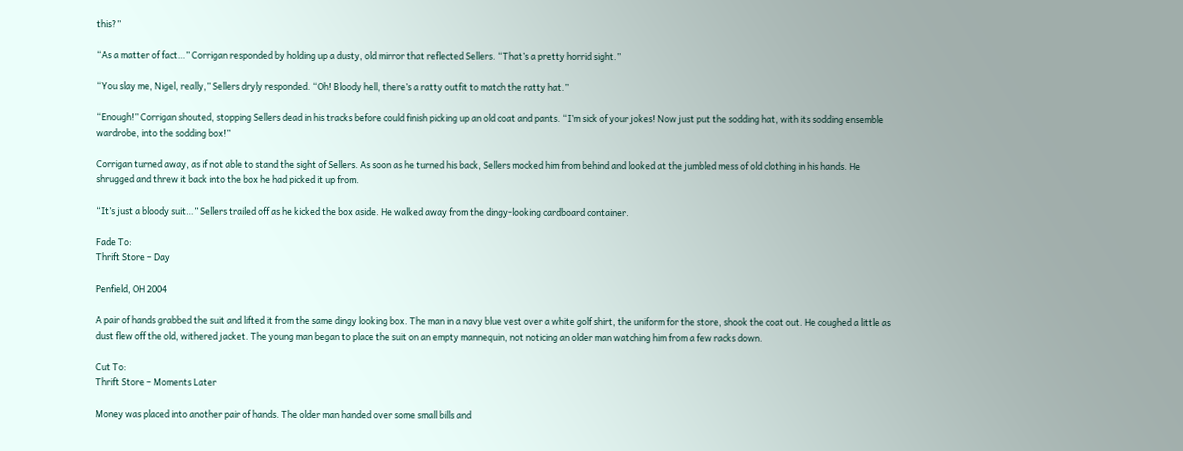this?”

“As a matter of fact…” Corrigan responded by holding up a dusty, old mirror that reflected Sellers. “That’s a pretty horrid sight.”

“You slay me, Nigel, really,” Sellers dryly responded. “Oh! Bloody hell, there’s a ratty outfit to match the ratty hat.”

“Enough!” Corrigan shouted, stopping Sellers dead in his tracks before could finish picking up an old coat and pants. “I’m sick of your jokes! Now just put the sodding hat, with its sodding ensemble wardrobe, into the sodding box!”

Corrigan turned away, as if not able to stand the sight of Sellers. As soon as he turned his back, Sellers mocked him from behind and looked at the jumbled mess of old clothing in his hands. He shrugged and threw it back into the box he had picked it up from.

“It’s just a bloody suit…” Sellers trailed off as he kicked the box aside. He walked away from the dingy-looking cardboard container.

Fade To:
Thrift Store – Day

Penfield, OH 2004

A pair of hands grabbed the suit and lifted it from the same dingy looking box. The man in a navy blue vest over a white golf shirt, the uniform for the store, shook the coat out. He coughed a little as dust flew off the old, withered jacket. The young man began to place the suit on an empty mannequin, not noticing an older man watching him from a few racks down.

Cut To:
Thrift Store – Moments Later

Money was placed into another pair of hands. The older man handed over some small bills and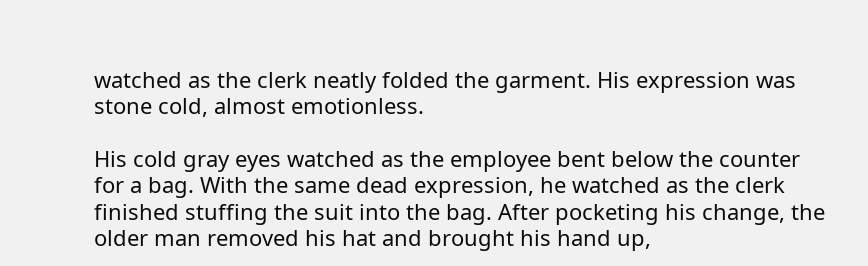watched as the clerk neatly folded the garment. His expression was stone cold, almost emotionless.

His cold gray eyes watched as the employee bent below the counter for a bag. With the same dead expression, he watched as the clerk finished stuffing the suit into the bag. After pocketing his change, the older man removed his hat and brought his hand up,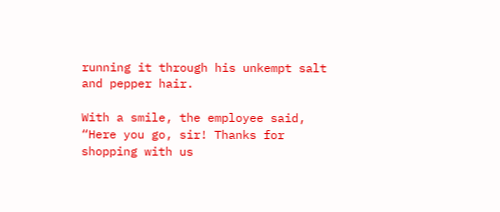running it through his unkempt salt and pepper hair.

With a smile, the employee said, “Here you go, sir! Thanks for shopping with us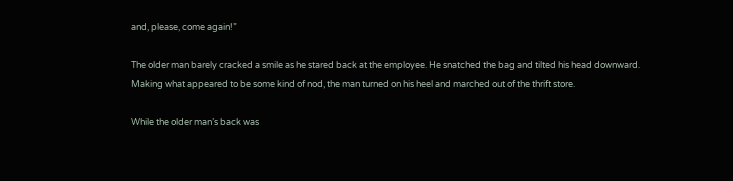and, please, come again!”

The older man barely cracked a smile as he stared back at the employee. He snatched the bag and tilted his head downward. Making what appeared to be some kind of nod, the man turned on his heel and marched out of the thrift store.

While the older man’s back was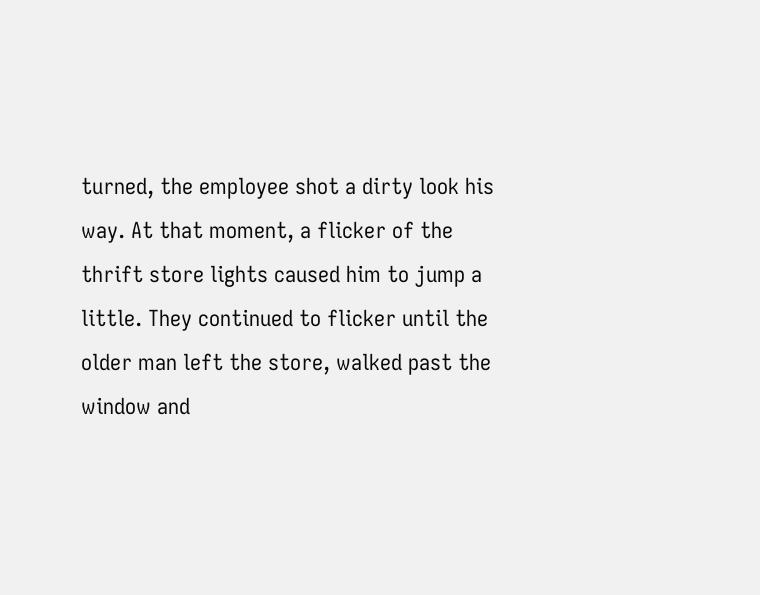turned, the employee shot a dirty look his way. At that moment, a flicker of the thrift store lights caused him to jump a little. They continued to flicker until the older man left the store, walked past the window and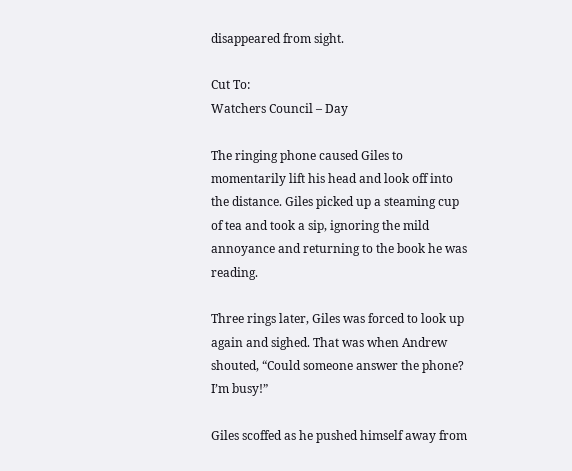disappeared from sight.

Cut To:
Watchers Council – Day

The ringing phone caused Giles to momentarily lift his head and look off into the distance. Giles picked up a steaming cup of tea and took a sip, ignoring the mild annoyance and returning to the book he was reading.

Three rings later, Giles was forced to look up again and sighed. That was when Andrew shouted, “Could someone answer the phone? I’m busy!”

Giles scoffed as he pushed himself away from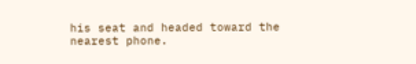his seat and headed toward the nearest phone.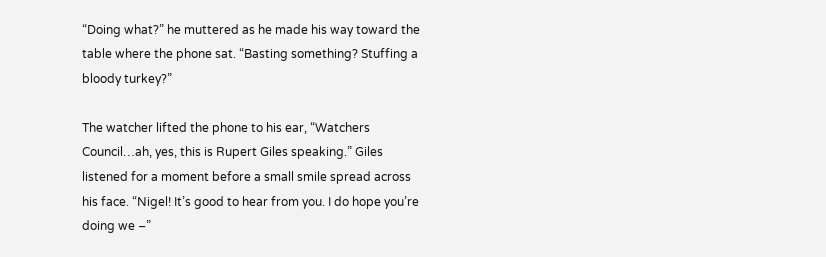“Doing what?” he muttered as he made his way toward the table where the phone sat. “Basting something? Stuffing a bloody turkey?”

The watcher lifted the phone to his ear, “Watchers Council…ah, yes, this is Rupert Giles speaking.” Giles listened for a moment before a small smile spread across his face. “Nigel! It’s good to hear from you. I do hope you’re doing we –”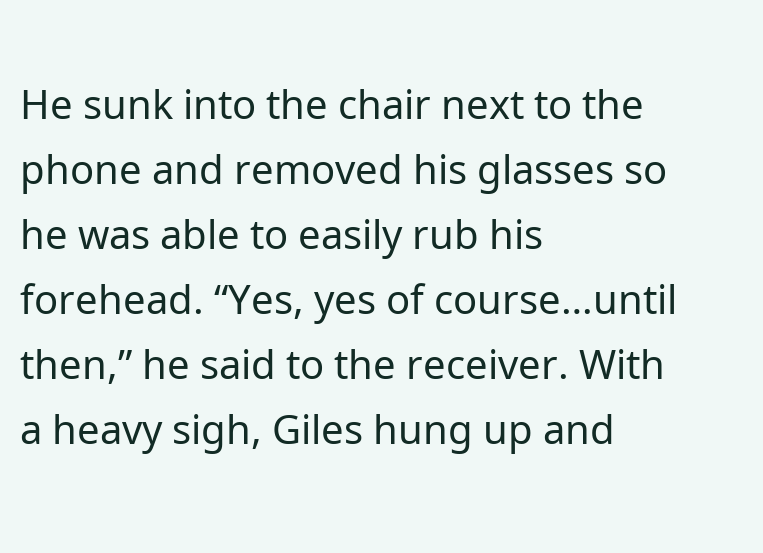He sunk into the chair next to the phone and removed his glasses so he was able to easily rub his forehead. “Yes, yes of course…until then,” he said to the receiver. With a heavy sigh, Giles hung up and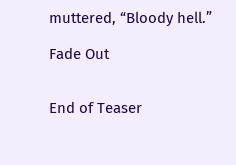muttered, “Bloody hell.”

Fade Out


End of Teaser